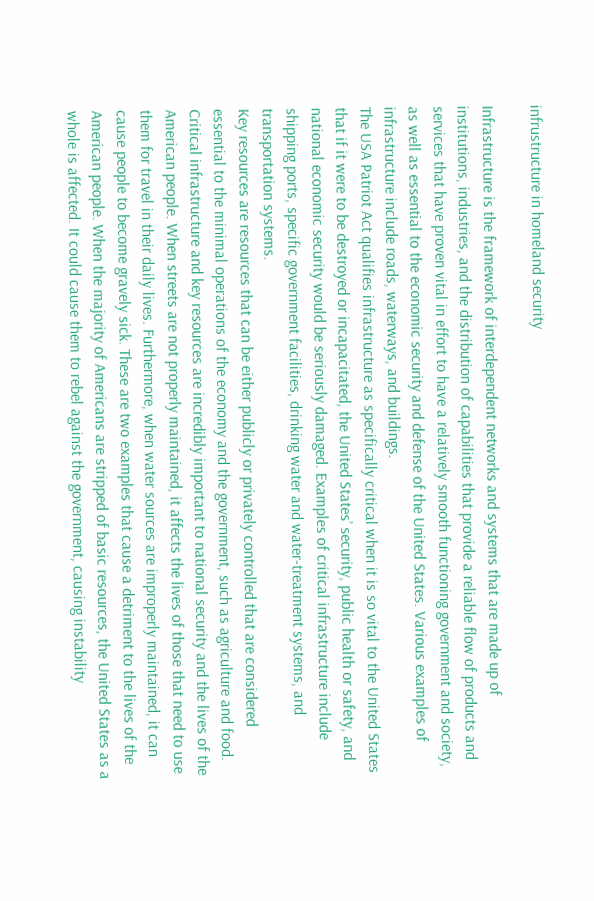infrustructure in homeland security

Infrastructure is the framework of interdependent networks and systems that are made up of institutions, industries, and the distribution of capabilities that provide a reliable flow of products and services that have proven vital in effort to have a relatively smooth functioning government and society, as well as essential to the economic security and defense of the United States. Various examples of infrastructure include roads, waterways, and buildings.
The USA Patriot Act qualifies infrastructure as specifically critical when it is so vital to the United States that if it were to be destroyed or incapacitated, the United States’ security, public health or safety, and national economic security would be seriously damaged. Examples of critical infrastructure include shipping ports, specific government facilities, drinking water and water-treatment systems, and transportation systems.
Key resources are resources that can be either publicly or privately controlled that are considered essential to the minimal operations of the economy and the government, such as agriculture and food.
Critical infrastructure and key resources are incredibly important to national security and the lives of the American people. When streets are not properly maintained, it affects the lives of those that need to use them for travel in their daily lives. Furthermore, when water sources are improperly maintained, it can cause people to become gravely sick. These are two examples that cause a detriment to the lives of the American people. When the majority of Americans are stripped of basic resources, the United States as a whole is affected. It could cause them to rebel against the government, causing instability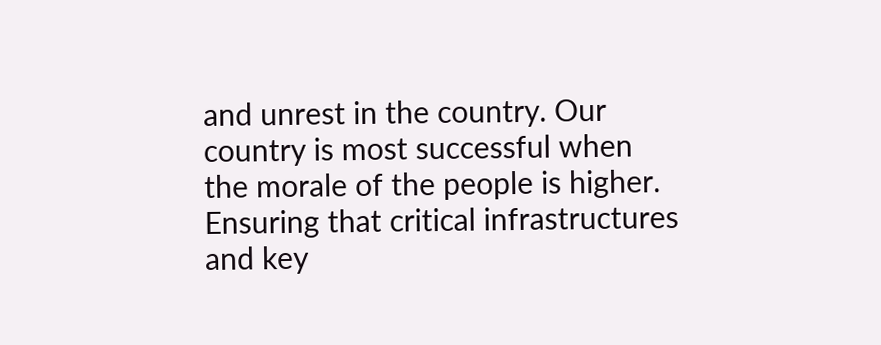and unrest in the country. Our country is most successful when the morale of the people is higher. Ensuring that critical infrastructures and key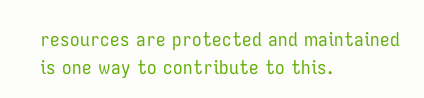resources are protected and maintained is one way to contribute to this.